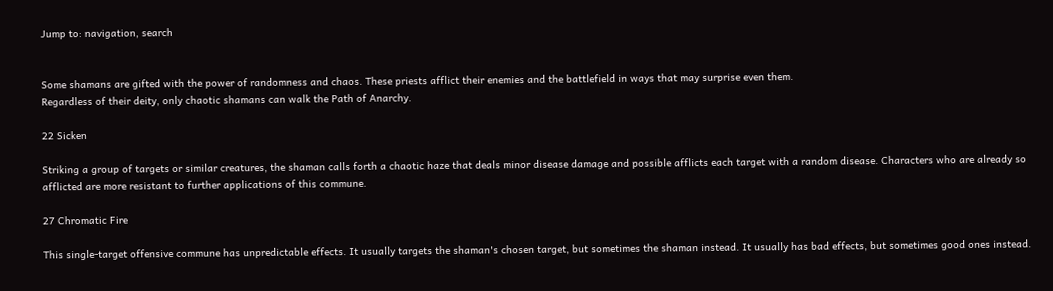Jump to: navigation, search


Some shamans are gifted with the power of randomness and chaos. These priests afflict their enemies and the battlefield in ways that may surprise even them.
Regardless of their deity, only chaotic shamans can walk the Path of Anarchy.

22 Sicken

Striking a group of targets or similar creatures, the shaman calls forth a chaotic haze that deals minor disease damage and possible afflicts each target with a random disease. Characters who are already so afflicted are more resistant to further applications of this commune.

27 Chromatic Fire

This single-target offensive commune has unpredictable effects. It usually targets the shaman's chosen target, but sometimes the shaman instead. It usually has bad effects, but sometimes good ones instead.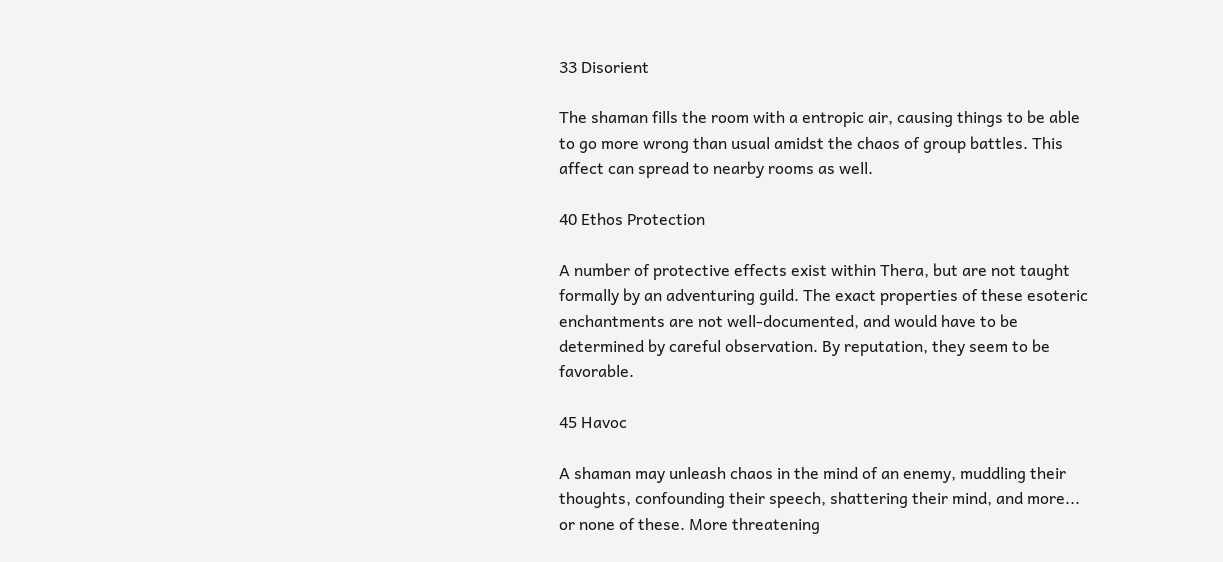33 Disorient

The shaman fills the room with a entropic air, causing things to be able to go more wrong than usual amidst the chaos of group battles. This affect can spread to nearby rooms as well.

40 Ethos Protection

A number of protective effects exist within Thera, but are not taught formally by an adventuring guild. The exact properties of these esoteric enchantments are not well-documented, and would have to be determined by careful observation. By reputation, they seem to be favorable.

45 Havoc

A shaman may unleash chaos in the mind of an enemy, muddling their thoughts, confounding their speech, shattering their mind, and more... or none of these. More threatening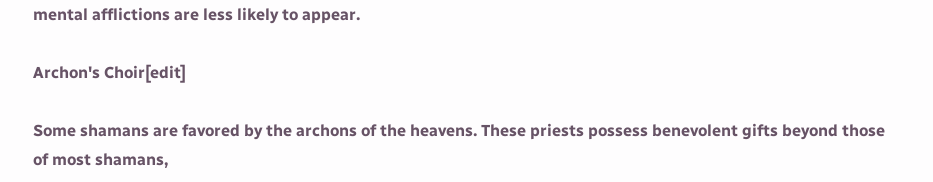mental afflictions are less likely to appear.

Archon's Choir[edit]

Some shamans are favored by the archons of the heavens. These priests possess benevolent gifts beyond those of most shamans,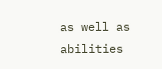as well as abilities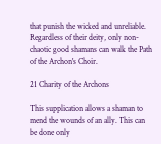that punish the wicked and unreliable.
Regardless of their deity, only non-chaotic good shamans can walk the Path of the Archon's Choir.

21 Charity of the Archons

This supplication allows a shaman to mend the wounds of an ally. This can be done only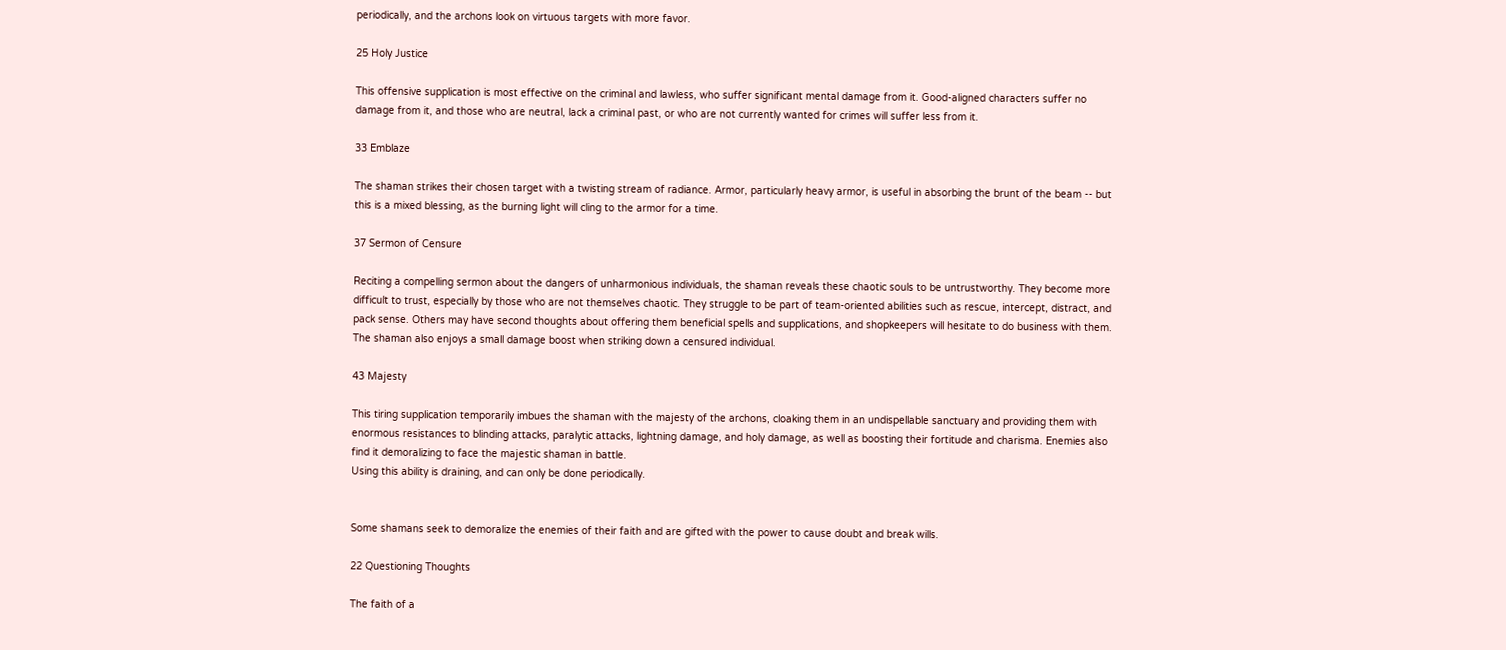periodically, and the archons look on virtuous targets with more favor.

25 Holy Justice

This offensive supplication is most effective on the criminal and lawless, who suffer significant mental damage from it. Good-aligned characters suffer no damage from it, and those who are neutral, lack a criminal past, or who are not currently wanted for crimes will suffer less from it.

33 Emblaze

The shaman strikes their chosen target with a twisting stream of radiance. Armor, particularly heavy armor, is useful in absorbing the brunt of the beam -- but this is a mixed blessing, as the burning light will cling to the armor for a time.

37 Sermon of Censure

Reciting a compelling sermon about the dangers of unharmonious individuals, the shaman reveals these chaotic souls to be untrustworthy. They become more difficult to trust, especially by those who are not themselves chaotic. They struggle to be part of team-oriented abilities such as rescue, intercept, distract, and pack sense. Others may have second thoughts about offering them beneficial spells and supplications, and shopkeepers will hesitate to do business with them. The shaman also enjoys a small damage boost when striking down a censured individual.

43 Majesty

This tiring supplication temporarily imbues the shaman with the majesty of the archons, cloaking them in an undispellable sanctuary and providing them with enormous resistances to blinding attacks, paralytic attacks, lightning damage, and holy damage, as well as boosting their fortitude and charisma. Enemies also find it demoralizing to face the majestic shaman in battle.
Using this ability is draining, and can only be done periodically.


Some shamans seek to demoralize the enemies of their faith and are gifted with the power to cause doubt and break wills.

22 Questioning Thoughts

The faith of a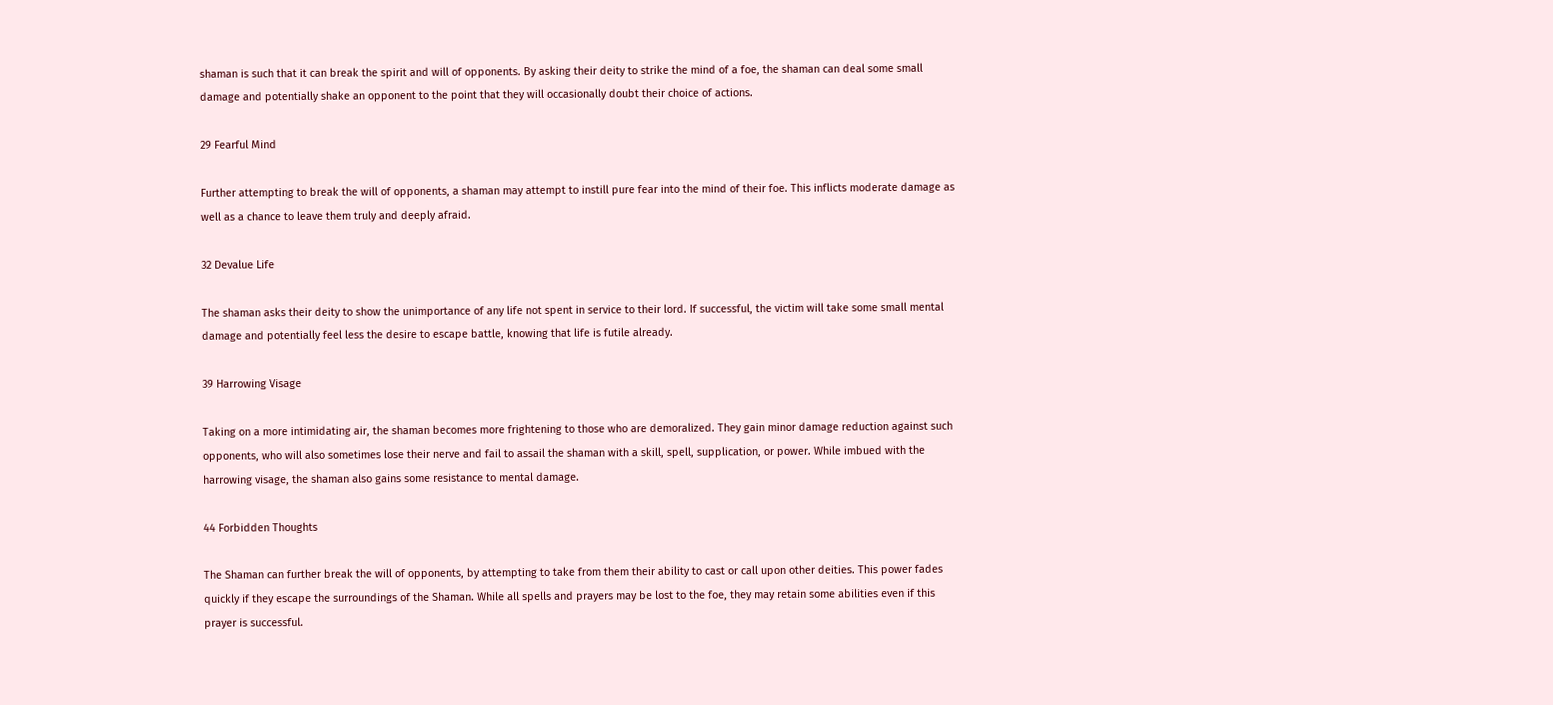shaman is such that it can break the spirit and will of opponents. By asking their deity to strike the mind of a foe, the shaman can deal some small damage and potentially shake an opponent to the point that they will occasionally doubt their choice of actions.

29 Fearful Mind

Further attempting to break the will of opponents, a shaman may attempt to instill pure fear into the mind of their foe. This inflicts moderate damage as well as a chance to leave them truly and deeply afraid.

32 Devalue Life

The shaman asks their deity to show the unimportance of any life not spent in service to their lord. If successful, the victim will take some small mental damage and potentially feel less the desire to escape battle, knowing that life is futile already.

39 Harrowing Visage

Taking on a more intimidating air, the shaman becomes more frightening to those who are demoralized. They gain minor damage reduction against such opponents, who will also sometimes lose their nerve and fail to assail the shaman with a skill, spell, supplication, or power. While imbued with the harrowing visage, the shaman also gains some resistance to mental damage.

44 Forbidden Thoughts

The Shaman can further break the will of opponents, by attempting to take from them their ability to cast or call upon other deities. This power fades quickly if they escape the surroundings of the Shaman. While all spells and prayers may be lost to the foe, they may retain some abilities even if this prayer is successful.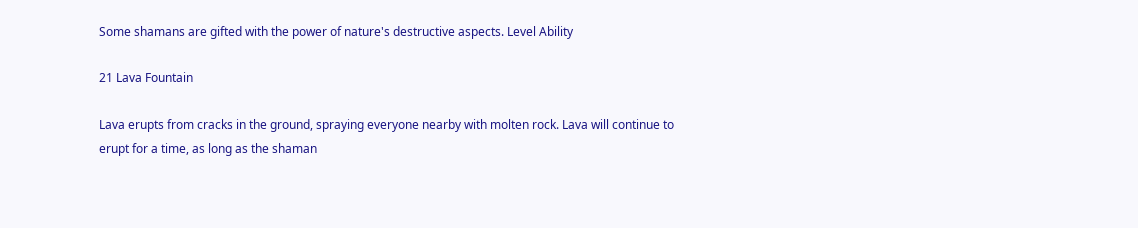Some shamans are gifted with the power of nature's destructive aspects. Level Ability

21 Lava Fountain

Lava erupts from cracks in the ground, spraying everyone nearby with molten rock. Lava will continue to erupt for a time, as long as the shaman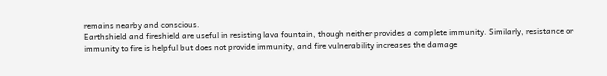remains nearby and conscious.
Earthshield and fireshield are useful in resisting lava fountain, though neither provides a complete immunity. Similarly, resistance or immunity to fire is helpful but does not provide immunity, and fire vulnerability increases the damage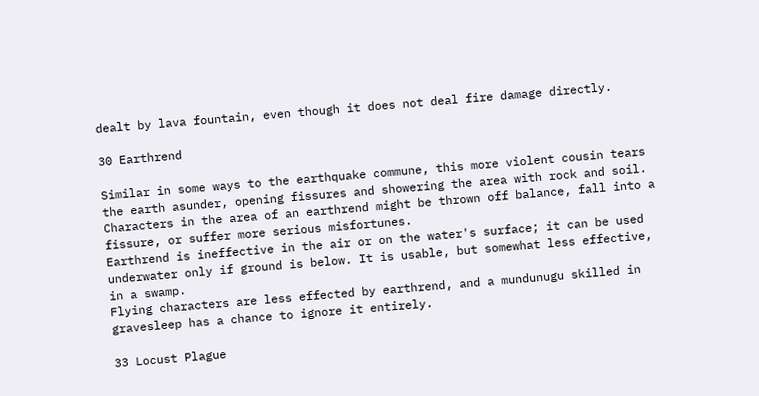dealt by lava fountain, even though it does not deal fire damage directly.

30 Earthrend

Similar in some ways to the earthquake commune, this more violent cousin tears the earth asunder, opening fissures and showering the area with rock and soil. Characters in the area of an earthrend might be thrown off balance, fall into a fissure, or suffer more serious misfortunes.
Earthrend is ineffective in the air or on the water's surface; it can be used underwater only if ground is below. It is usable, but somewhat less effective, in a swamp.
Flying characters are less effected by earthrend, and a mundunugu skilled in gravesleep has a chance to ignore it entirely.

33 Locust Plague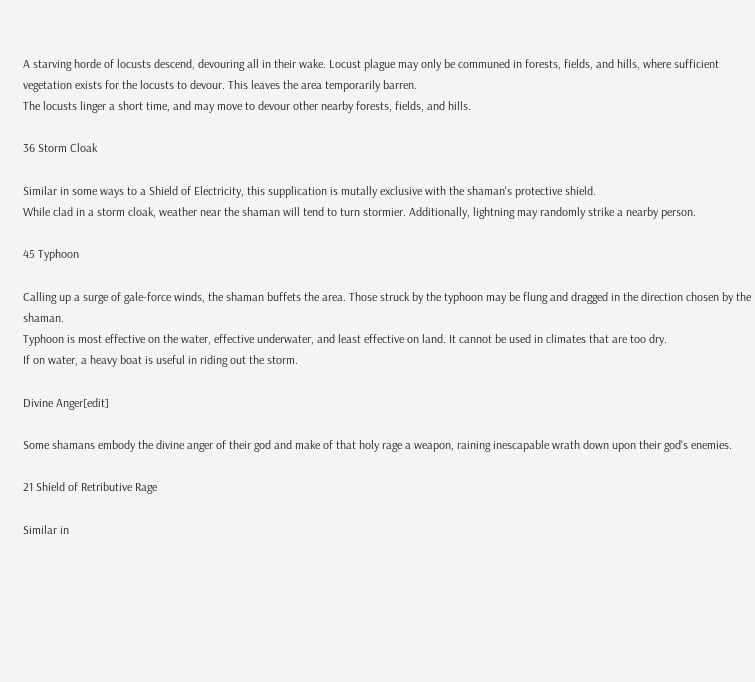A starving horde of locusts descend, devouring all in their wake. Locust plague may only be communed in forests, fields, and hills, where sufficient vegetation exists for the locusts to devour. This leaves the area temporarily barren.
The locusts linger a short time, and may move to devour other nearby forests, fields, and hills.

36 Storm Cloak

Similar in some ways to a Shield of Electricity, this supplication is mutally exclusive with the shaman's protective shield.
While clad in a storm cloak, weather near the shaman will tend to turn stormier. Additionally, lightning may randomly strike a nearby person.

45 Typhoon

Calling up a surge of gale-force winds, the shaman buffets the area. Those struck by the typhoon may be flung and dragged in the direction chosen by the shaman.
Typhoon is most effective on the water, effective underwater, and least effective on land. It cannot be used in climates that are too dry.
If on water, a heavy boat is useful in riding out the storm.

Divine Anger[edit]

Some shamans embody the divine anger of their god and make of that holy rage a weapon, raining inescapable wrath down upon their god's enemies.

21 Shield of Retributive Rage

Similar in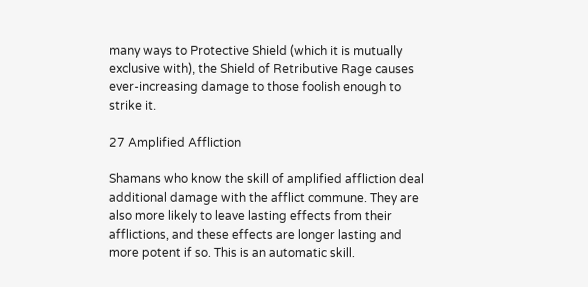many ways to Protective Shield (which it is mutually exclusive with), the Shield of Retributive Rage causes ever-increasing damage to those foolish enough to strike it.

27 Amplified Affliction

Shamans who know the skill of amplified affliction deal additional damage with the afflict commune. They are also more likely to leave lasting effects from their afflictions, and these effects are longer lasting and more potent if so. This is an automatic skill.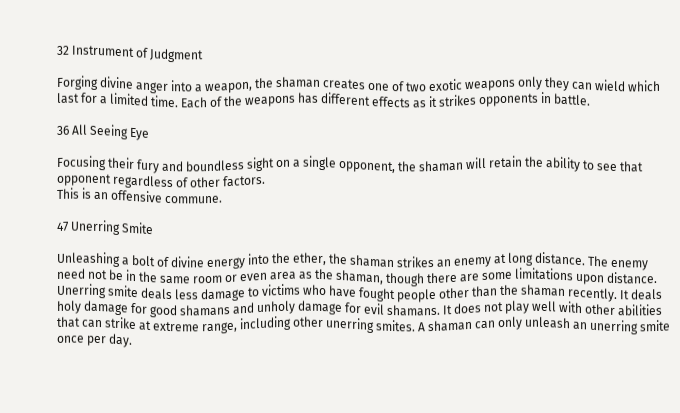32 Instrument of Judgment

Forging divine anger into a weapon, the shaman creates one of two exotic weapons only they can wield which last for a limited time. Each of the weapons has different effects as it strikes opponents in battle.

36 All Seeing Eye

Focusing their fury and boundless sight on a single opponent, the shaman will retain the ability to see that opponent regardless of other factors.
This is an offensive commune.

47 Unerring Smite

Unleashing a bolt of divine energy into the ether, the shaman strikes an enemy at long distance. The enemy need not be in the same room or even area as the shaman, though there are some limitations upon distance.
Unerring smite deals less damage to victims who have fought people other than the shaman recently. It deals holy damage for good shamans and unholy damage for evil shamans. It does not play well with other abilities that can strike at extreme range, including other unerring smites. A shaman can only unleash an unerring smite once per day.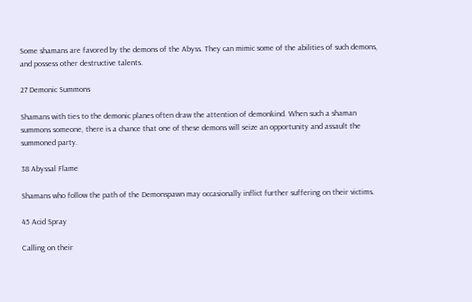Some shamans are favored by the demons of the Abyss. They can mimic some of the abilities of such demons, and possess other destructive talents.

27 Demonic Summons

Shamans with ties to the demonic planes often draw the attention of demonkind. When such a shaman summons someone, there is a chance that one of these demons will seize an opportunity and assault the summoned party.

38 Abyssal Flame

Shamans who follow the path of the Demonspawn may occasionally inflict further suffering on their victims.

45 Acid Spray

Calling on their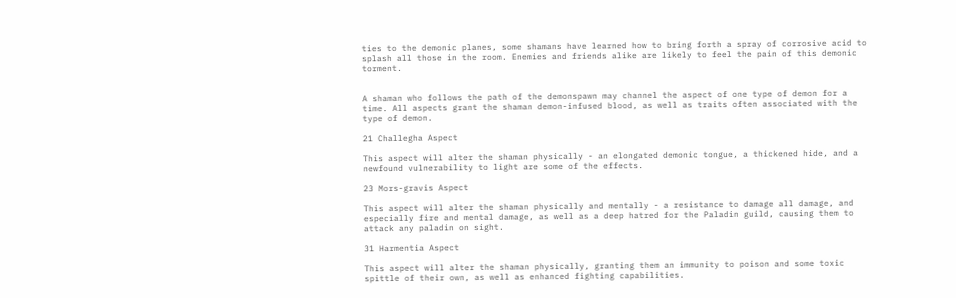ties to the demonic planes, some shamans have learned how to bring forth a spray of corrosive acid to splash all those in the room. Enemies and friends alike are likely to feel the pain of this demonic torment.


A shaman who follows the path of the demonspawn may channel the aspect of one type of demon for a time. All aspects grant the shaman demon-infused blood, as well as traits often associated with the type of demon.

21 Challegha Aspect

This aspect will alter the shaman physically - an elongated demonic tongue, a thickened hide, and a newfound vulnerability to light are some of the effects.

23 Mors-gravis Aspect

This aspect will alter the shaman physically and mentally - a resistance to damage all damage, and especially fire and mental damage, as well as a deep hatred for the Paladin guild, causing them to attack any paladin on sight.

31 Harmentia Aspect

This aspect will alter the shaman physically, granting them an immunity to poison and some toxic spittle of their own, as well as enhanced fighting capabilities.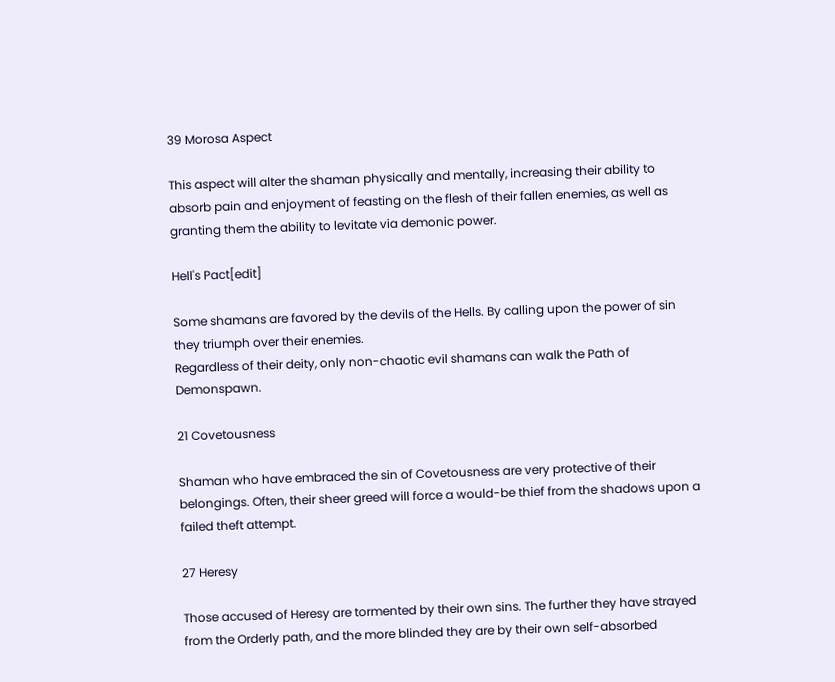39 Morosa Aspect

This aspect will alter the shaman physically and mentally, increasing their ability to absorb pain and enjoyment of feasting on the flesh of their fallen enemies, as well as granting them the ability to levitate via demonic power.

Hell's Pact[edit]

Some shamans are favored by the devils of the Hells. By calling upon the power of sin they triumph over their enemies.
Regardless of their deity, only non-chaotic evil shamans can walk the Path of Demonspawn.

21 Covetousness

Shaman who have embraced the sin of Covetousness are very protective of their belongings. Often, their sheer greed will force a would-be thief from the shadows upon a failed theft attempt.

27 Heresy

Those accused of Heresy are tormented by their own sins. The further they have strayed from the Orderly path, and the more blinded they are by their own self-absorbed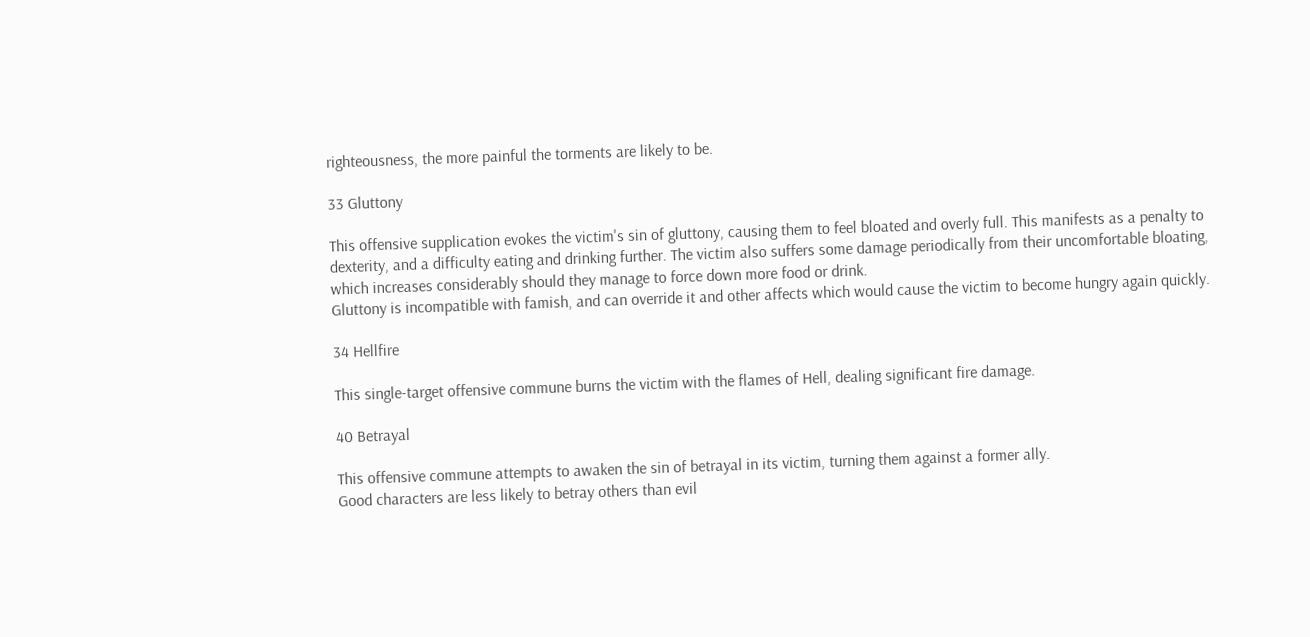righteousness, the more painful the torments are likely to be.

33 Gluttony

This offensive supplication evokes the victim's sin of gluttony, causing them to feel bloated and overly full. This manifests as a penalty to dexterity, and a difficulty eating and drinking further. The victim also suffers some damage periodically from their uncomfortable bloating, which increases considerably should they manage to force down more food or drink.
Gluttony is incompatible with famish, and can override it and other affects which would cause the victim to become hungry again quickly.

34 Hellfire

This single-target offensive commune burns the victim with the flames of Hell, dealing significant fire damage.

40 Betrayal

This offensive commune attempts to awaken the sin of betrayal in its victim, turning them against a former ally.
Good characters are less likely to betray others than evil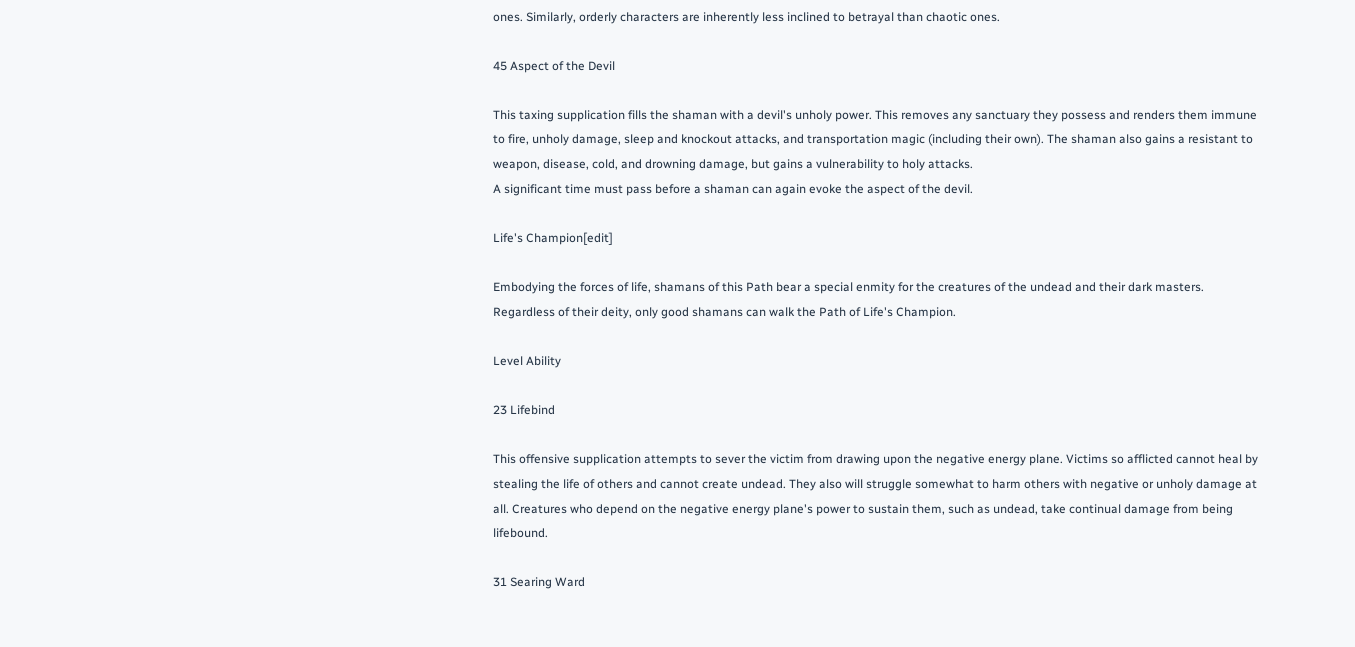ones. Similarly, orderly characters are inherently less inclined to betrayal than chaotic ones.

45 Aspect of the Devil

This taxing supplication fills the shaman with a devil's unholy power. This removes any sanctuary they possess and renders them immune to fire, unholy damage, sleep and knockout attacks, and transportation magic (including their own). The shaman also gains a resistant to weapon, disease, cold, and drowning damage, but gains a vulnerability to holy attacks.
A significant time must pass before a shaman can again evoke the aspect of the devil.

Life's Champion[edit]

Embodying the forces of life, shamans of this Path bear a special enmity for the creatures of the undead and their dark masters.
Regardless of their deity, only good shamans can walk the Path of Life's Champion.

Level Ability

23 Lifebind

This offensive supplication attempts to sever the victim from drawing upon the negative energy plane. Victims so afflicted cannot heal by stealing the life of others and cannot create undead. They also will struggle somewhat to harm others with negative or unholy damage at all. Creatures who depend on the negative energy plane's power to sustain them, such as undead, take continual damage from being lifebound.

31 Searing Ward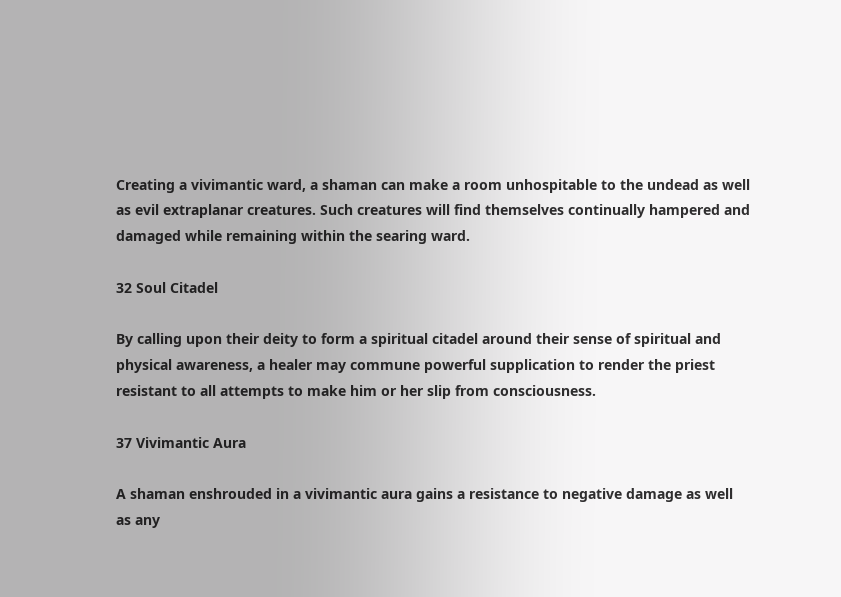Creating a vivimantic ward, a shaman can make a room unhospitable to the undead as well as evil extraplanar creatures. Such creatures will find themselves continually hampered and damaged while remaining within the searing ward.

32 Soul Citadel

By calling upon their deity to form a spiritual citadel around their sense of spiritual and physical awareness, a healer may commune powerful supplication to render the priest resistant to all attempts to make him or her slip from consciousness.

37 Vivimantic Aura

A shaman enshrouded in a vivimantic aura gains a resistance to negative damage as well as any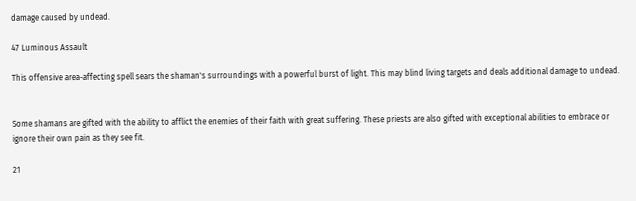damage caused by undead.

47 Luminous Assault

This offensive area-affecting spell sears the shaman's surroundings with a powerful burst of light. This may blind living targets and deals additional damage to undead.


Some shamans are gifted with the ability to afflict the enemies of their faith with great suffering. These priests are also gifted with exceptional abilities to embrace or ignore their own pain as they see fit.

21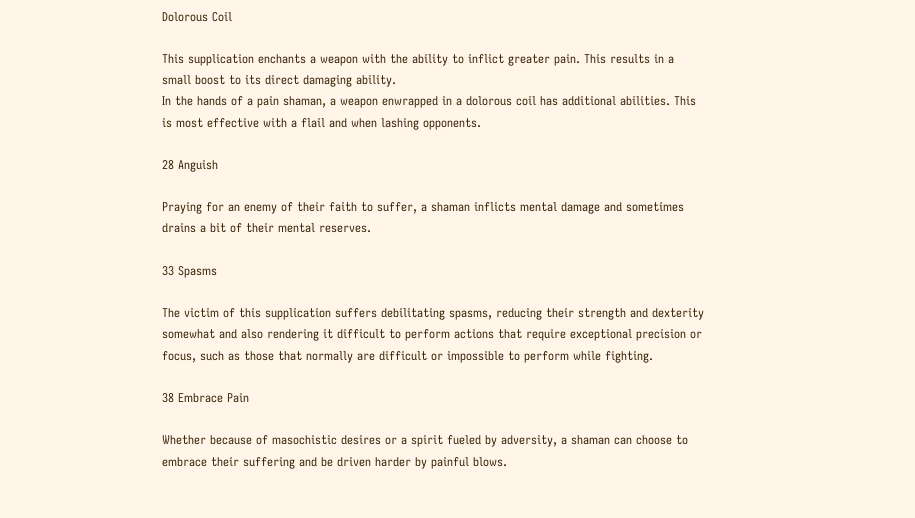Dolorous Coil

This supplication enchants a weapon with the ability to inflict greater pain. This results in a small boost to its direct damaging ability.
In the hands of a pain shaman, a weapon enwrapped in a dolorous coil has additional abilities. This is most effective with a flail and when lashing opponents.

28 Anguish

Praying for an enemy of their faith to suffer, a shaman inflicts mental damage and sometimes drains a bit of their mental reserves.

33 Spasms

The victim of this supplication suffers debilitating spasms, reducing their strength and dexterity somewhat and also rendering it difficult to perform actions that require exceptional precision or focus, such as those that normally are difficult or impossible to perform while fighting.

38 Embrace Pain

Whether because of masochistic desires or a spirit fueled by adversity, a shaman can choose to embrace their suffering and be driven harder by painful blows.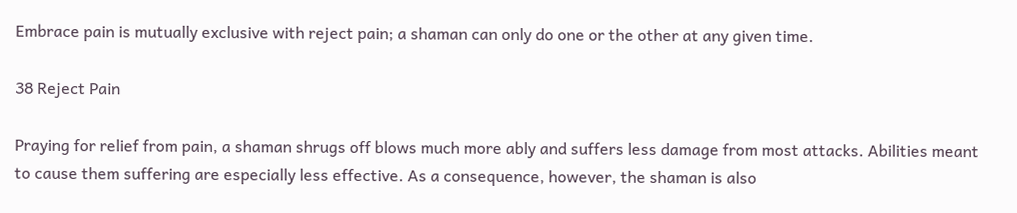Embrace pain is mutually exclusive with reject pain; a shaman can only do one or the other at any given time.

38 Reject Pain

Praying for relief from pain, a shaman shrugs off blows much more ably and suffers less damage from most attacks. Abilities meant to cause them suffering are especially less effective. As a consequence, however, the shaman is also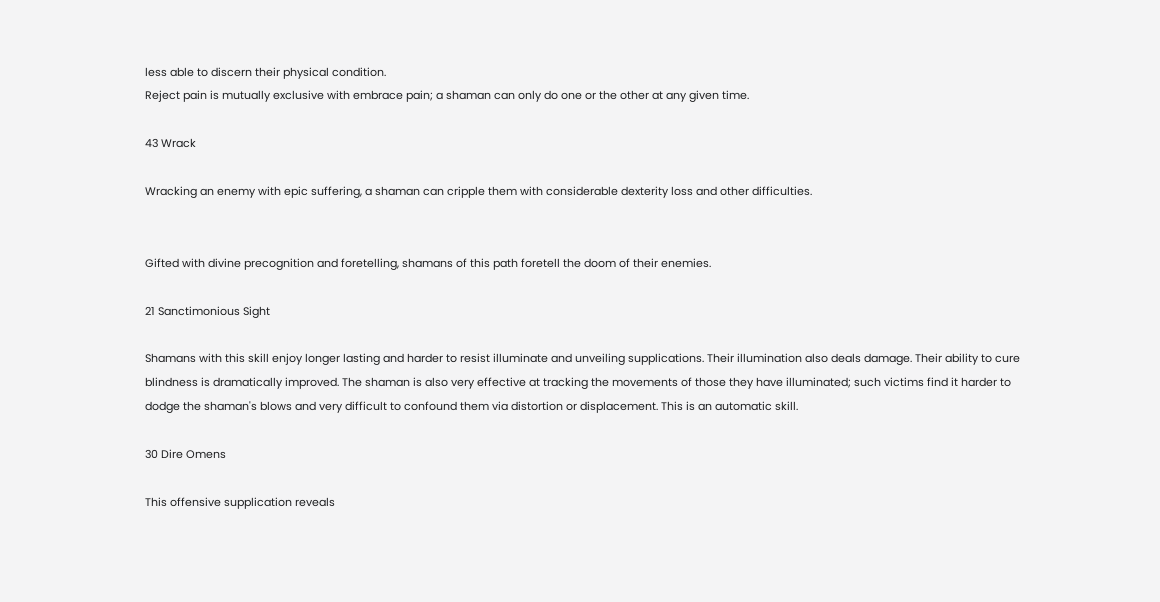less able to discern their physical condition.
Reject pain is mutually exclusive with embrace pain; a shaman can only do one or the other at any given time.

43 Wrack

Wracking an enemy with epic suffering, a shaman can cripple them with considerable dexterity loss and other difficulties.


Gifted with divine precognition and foretelling, shamans of this path foretell the doom of their enemies.

21 Sanctimonious Sight

Shamans with this skill enjoy longer lasting and harder to resist illuminate and unveiling supplications. Their illumination also deals damage. Their ability to cure blindness is dramatically improved. The shaman is also very effective at tracking the movements of those they have illuminated; such victims find it harder to dodge the shaman's blows and very difficult to confound them via distortion or displacement. This is an automatic skill.

30 Dire Omens

This offensive supplication reveals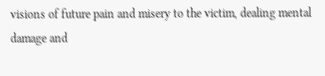visions of future pain and misery to the victim, dealing mental damage and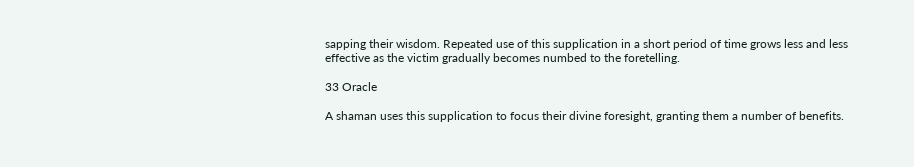sapping their wisdom. Repeated use of this supplication in a short period of time grows less and less effective as the victim gradually becomes numbed to the foretelling.

33 Oracle

A shaman uses this supplication to focus their divine foresight, granting them a number of benefits.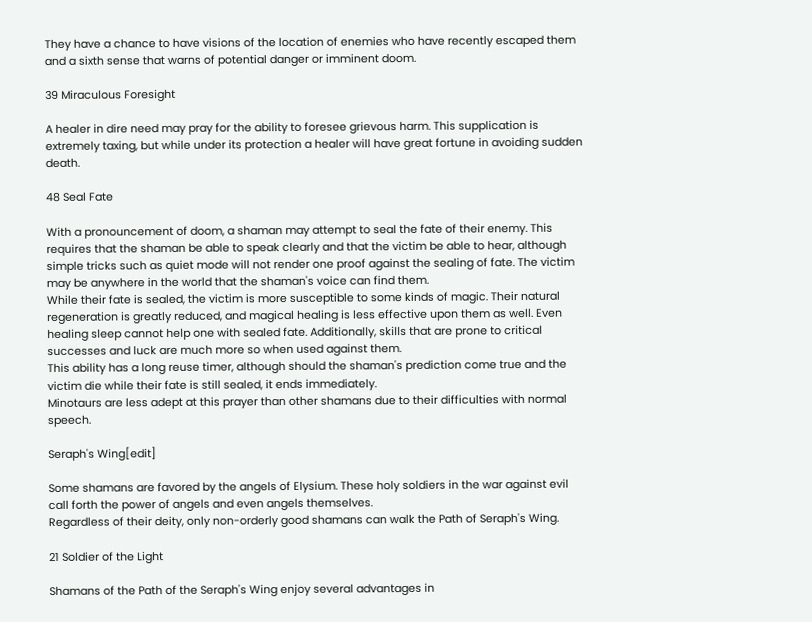They have a chance to have visions of the location of enemies who have recently escaped them and a sixth sense that warns of potential danger or imminent doom.

39 Miraculous Foresight

A healer in dire need may pray for the ability to foresee grievous harm. This supplication is extremely taxing, but while under its protection a healer will have great fortune in avoiding sudden death.

48 Seal Fate

With a pronouncement of doom, a shaman may attempt to seal the fate of their enemy. This requires that the shaman be able to speak clearly and that the victim be able to hear, although simple tricks such as quiet mode will not render one proof against the sealing of fate. The victim may be anywhere in the world that the shaman's voice can find them.
While their fate is sealed, the victim is more susceptible to some kinds of magic. Their natural regeneration is greatly reduced, and magical healing is less effective upon them as well. Even healing sleep cannot help one with sealed fate. Additionally, skills that are prone to critical successes and luck are much more so when used against them.
This ability has a long reuse timer, although should the shaman's prediction come true and the victim die while their fate is still sealed, it ends immediately.
Minotaurs are less adept at this prayer than other shamans due to their difficulties with normal speech.

Seraph's Wing[edit]

Some shamans are favored by the angels of Elysium. These holy soldiers in the war against evil call forth the power of angels and even angels themselves.
Regardless of their deity, only non-orderly good shamans can walk the Path of Seraph's Wing.

21 Soldier of the Light

Shamans of the Path of the Seraph's Wing enjoy several advantages in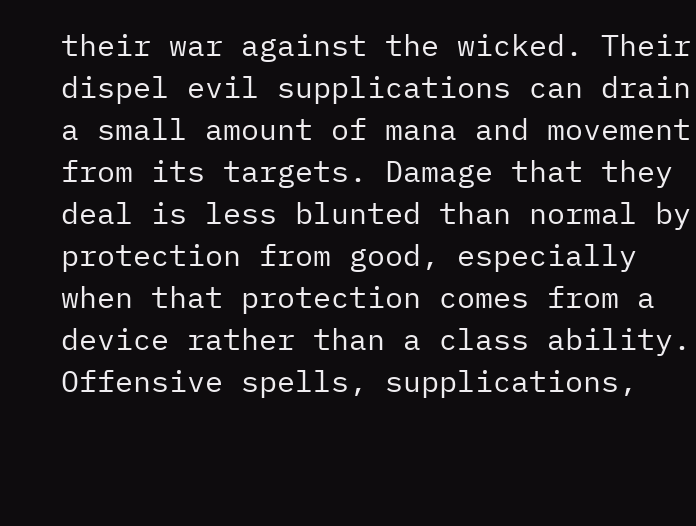their war against the wicked. Their dispel evil supplications can drain a small amount of mana and movement from its targets. Damage that they deal is less blunted than normal by protection from good, especially when that protection comes from a device rather than a class ability. Offensive spells, supplications,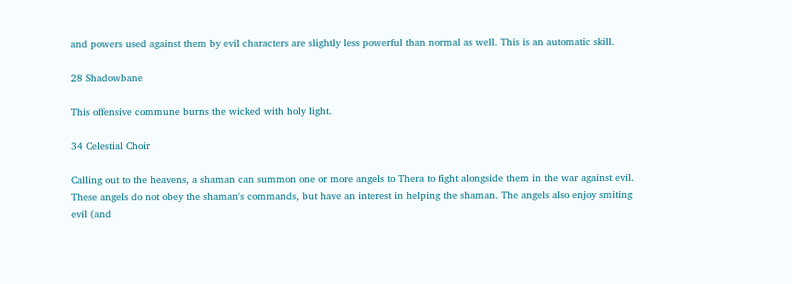and powers used against them by evil characters are slightly less powerful than normal as well. This is an automatic skill.

28 Shadowbane

This offensive commune burns the wicked with holy light.

34 Celestial Choir

Calling out to the heavens, a shaman can summon one or more angels to Thera to fight alongside them in the war against evil. These angels do not obey the shaman's commands, but have an interest in helping the shaman. The angels also enjoy smiting evil (and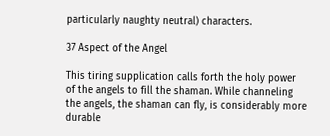particularly naughty neutral) characters.

37 Aspect of the Angel

This tiring supplication calls forth the holy power of the angels to fill the shaman. While channeling the angels, the shaman can fly, is considerably more durable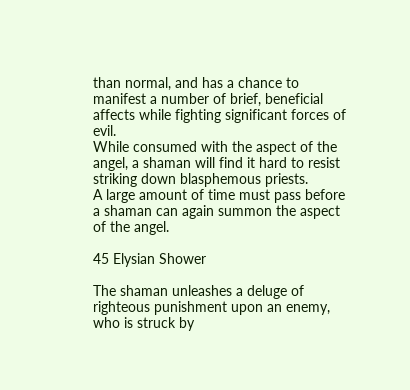than normal, and has a chance to manifest a number of brief, beneficial affects while fighting significant forces of evil.
While consumed with the aspect of the angel, a shaman will find it hard to resist striking down blasphemous priests.
A large amount of time must pass before a shaman can again summon the aspect of the angel.

45 Elysian Shower

The shaman unleashes a deluge of righteous punishment upon an enemy, who is struck by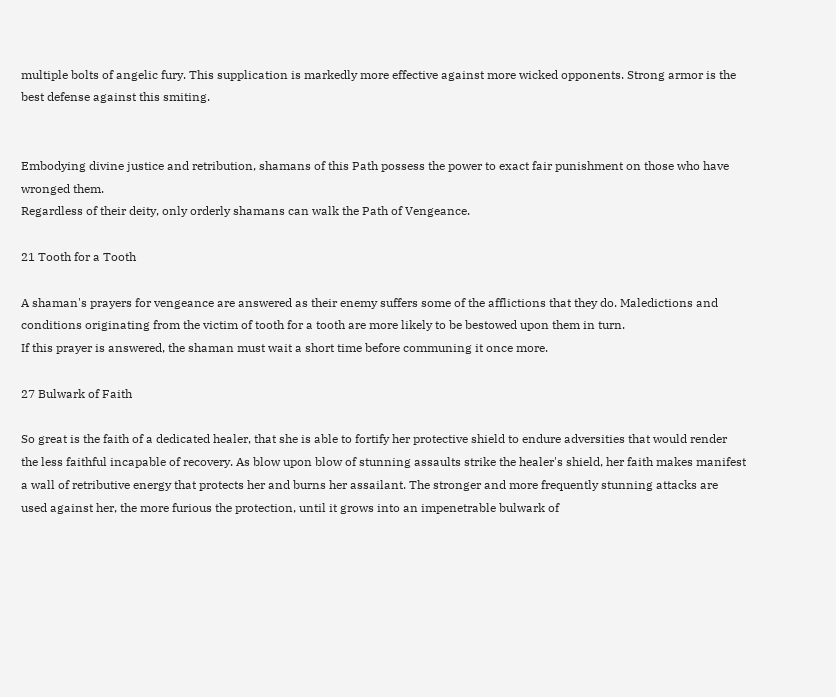multiple bolts of angelic fury. This supplication is markedly more effective against more wicked opponents. Strong armor is the best defense against this smiting.


Embodying divine justice and retribution, shamans of this Path possess the power to exact fair punishment on those who have wronged them.
Regardless of their deity, only orderly shamans can walk the Path of Vengeance.

21 Tooth for a Tooth

A shaman's prayers for vengeance are answered as their enemy suffers some of the afflictions that they do. Maledictions and conditions originating from the victim of tooth for a tooth are more likely to be bestowed upon them in turn.
If this prayer is answered, the shaman must wait a short time before communing it once more.

27 Bulwark of Faith

So great is the faith of a dedicated healer, that she is able to fortify her protective shield to endure adversities that would render the less faithful incapable of recovery. As blow upon blow of stunning assaults strike the healer's shield, her faith makes manifest a wall of retributive energy that protects her and burns her assailant. The stronger and more frequently stunning attacks are used against her, the more furious the protection, until it grows into an impenetrable bulwark of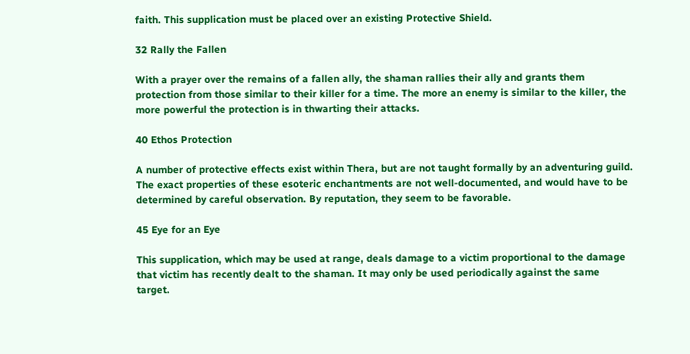faith. This supplication must be placed over an existing Protective Shield.

32 Rally the Fallen

With a prayer over the remains of a fallen ally, the shaman rallies their ally and grants them protection from those similar to their killer for a time. The more an enemy is similar to the killer, the more powerful the protection is in thwarting their attacks.

40 Ethos Protection

A number of protective effects exist within Thera, but are not taught formally by an adventuring guild. The exact properties of these esoteric enchantments are not well-documented, and would have to be determined by careful observation. By reputation, they seem to be favorable.

45 Eye for an Eye

This supplication, which may be used at range, deals damage to a victim proportional to the damage that victim has recently dealt to the shaman. It may only be used periodically against the same target.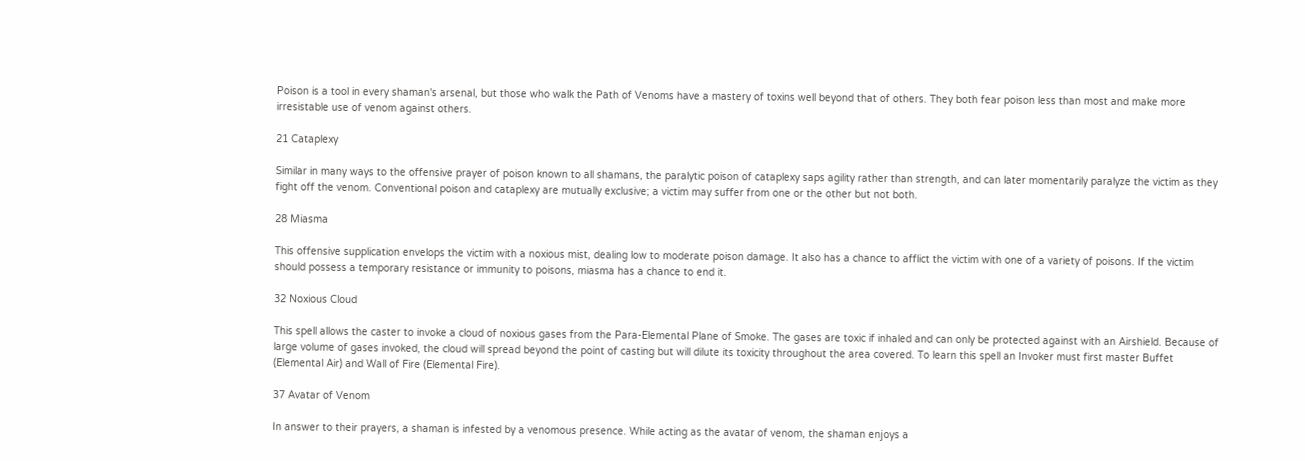Poison is a tool in every shaman's arsenal, but those who walk the Path of Venoms have a mastery of toxins well beyond that of others. They both fear poison less than most and make more irresistable use of venom against others.

21 Cataplexy

Similar in many ways to the offensive prayer of poison known to all shamans, the paralytic poison of cataplexy saps agility rather than strength, and can later momentarily paralyze the victim as they fight off the venom. Conventional poison and cataplexy are mutually exclusive; a victim may suffer from one or the other but not both.

28 Miasma

This offensive supplication envelops the victim with a noxious mist, dealing low to moderate poison damage. It also has a chance to afflict the victim with one of a variety of poisons. If the victim should possess a temporary resistance or immunity to poisons, miasma has a chance to end it.

32 Noxious Cloud

This spell allows the caster to invoke a cloud of noxious gases from the Para-Elemental Plane of Smoke. The gases are toxic if inhaled and can only be protected against with an Airshield. Because of large volume of gases invoked, the cloud will spread beyond the point of casting but will dilute its toxicity throughout the area covered. To learn this spell an Invoker must first master Buffet (Elemental Air) and Wall of Fire (Elemental Fire).

37 Avatar of Venom

In answer to their prayers, a shaman is infested by a venomous presence. While acting as the avatar of venom, the shaman enjoys a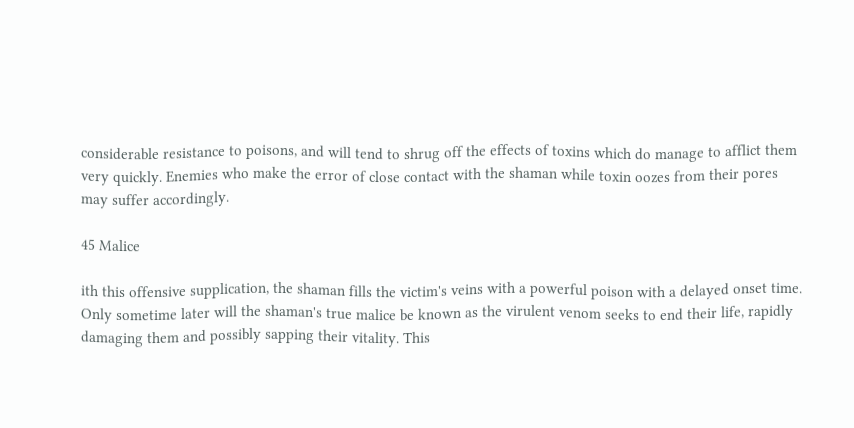considerable resistance to poisons, and will tend to shrug off the effects of toxins which do manage to afflict them very quickly. Enemies who make the error of close contact with the shaman while toxin oozes from their pores may suffer accordingly.

45 Malice

ith this offensive supplication, the shaman fills the victim's veins with a powerful poison with a delayed onset time. Only sometime later will the shaman's true malice be known as the virulent venom seeks to end their life, rapidly damaging them and possibly sapping their vitality. This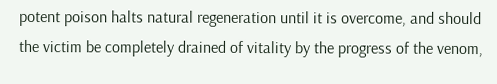potent poison halts natural regeneration until it is overcome, and should the victim be completely drained of vitality by the progress of the venom,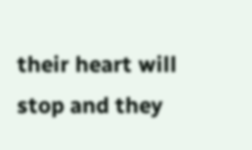their heart will stop and they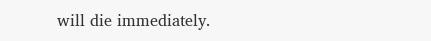will die immediately.